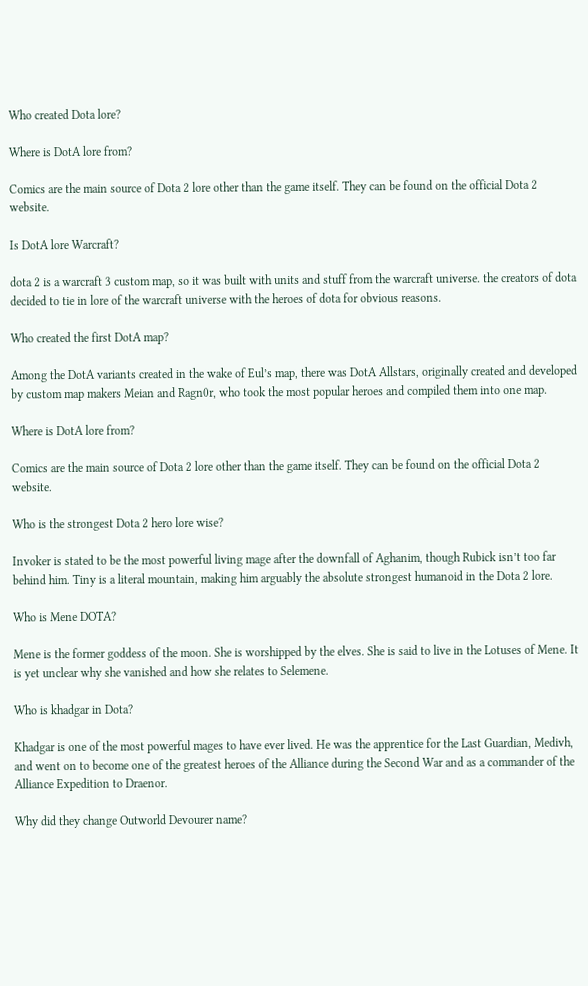Who created Dota lore?

Where is DotA lore from?

Comics are the main source of Dota 2 lore other than the game itself. They can be found on the official Dota 2 website.

Is DotA lore Warcraft?

dota 2 is a warcraft 3 custom map, so it was built with units and stuff from the warcraft universe. the creators of dota decided to tie in lore of the warcraft universe with the heroes of dota for obvious reasons.

Who created the first DotA map?

Among the DotA variants created in the wake of Eul’s map, there was DotA Allstars, originally created and developed by custom map makers Meian and Ragn0r, who took the most popular heroes and compiled them into one map.

Where is DotA lore from?

Comics are the main source of Dota 2 lore other than the game itself. They can be found on the official Dota 2 website.

Who is the strongest Dota 2 hero lore wise?

Invoker is stated to be the most powerful living mage after the downfall of Aghanim, though Rubick isn’t too far behind him. Tiny is a literal mountain, making him arguably the absolute strongest humanoid in the Dota 2 lore.

Who is Mene DOTA?

Mene is the former goddess of the moon. She is worshipped by the elves. She is said to live in the Lotuses of Mene. It is yet unclear why she vanished and how she relates to Selemene.

Who is khadgar in Dota?

Khadgar is one of the most powerful mages to have ever lived. He was the apprentice for the Last Guardian, Medivh, and went on to become one of the greatest heroes of the Alliance during the Second War and as a commander of the Alliance Expedition to Draenor.

Why did they change Outworld Devourer name?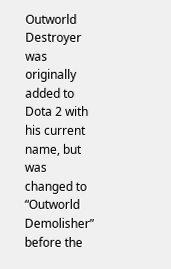Outworld Destroyer was originally added to Dota 2 with his current name, but was changed to “Outworld Demolisher” before the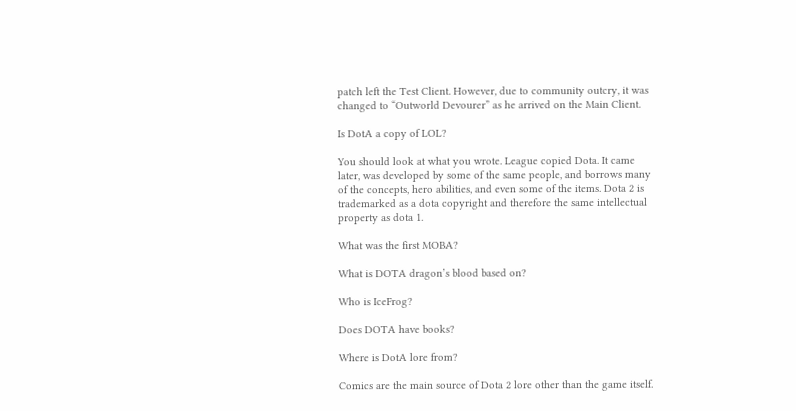patch left the Test Client. However, due to community outcry, it was changed to “Outworld Devourer” as he arrived on the Main Client.

Is DotA a copy of LOL?

You should look at what you wrote. League copied Dota. It came later, was developed by some of the same people, and borrows many of the concepts, hero abilities, and even some of the items. Dota 2 is trademarked as a dota copyright and therefore the same intellectual property as dota 1.

What was the first MOBA?

What is DOTA dragon’s blood based on?

Who is IceFrog?

Does DOTA have books?

Where is DotA lore from?

Comics are the main source of Dota 2 lore other than the game itself.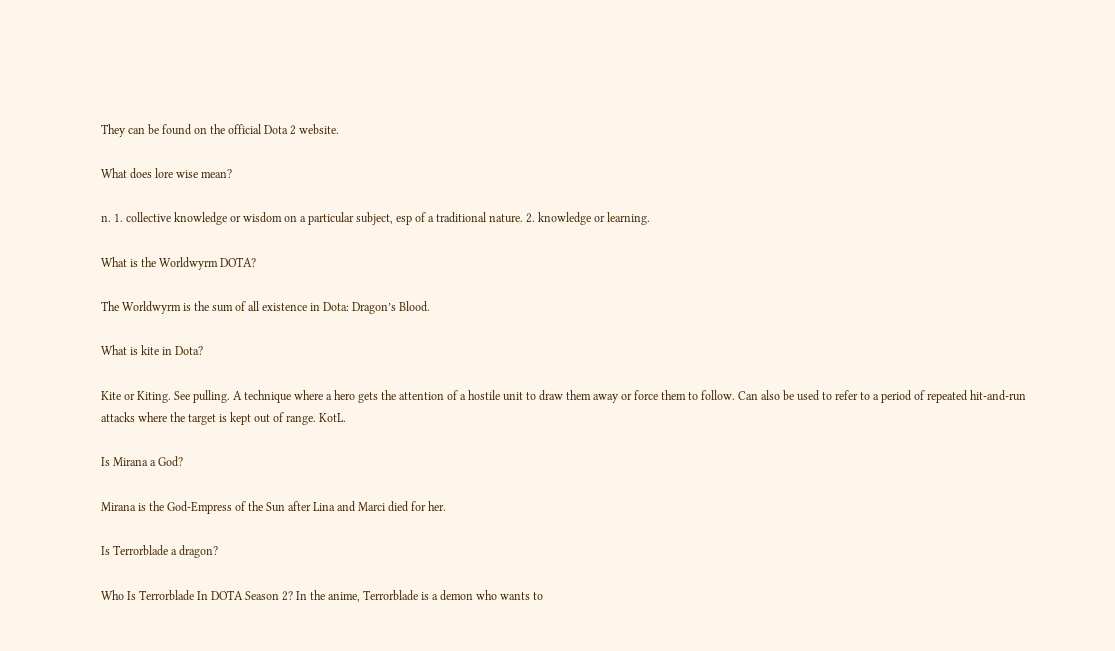They can be found on the official Dota 2 website.

What does lore wise mean?

n. 1. collective knowledge or wisdom on a particular subject, esp of a traditional nature. 2. knowledge or learning.

What is the Worldwyrm DOTA?

The Worldwyrm is the sum of all existence in Dota: Dragon’s Blood.

What is kite in Dota?

Kite or Kiting. See pulling. A technique where a hero gets the attention of a hostile unit to draw them away or force them to follow. Can also be used to refer to a period of repeated hit-and-run attacks where the target is kept out of range. KotL.

Is Mirana a God?

Mirana is the God-Empress of the Sun after Lina and Marci died for her.

Is Terrorblade a dragon?

Who Is Terrorblade In DOTA Season 2? In the anime, Terrorblade is a demon who wants to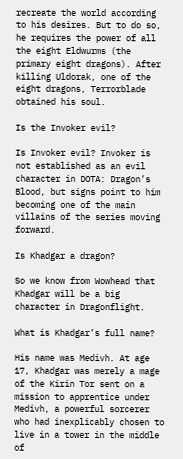recreate the world according to his desires. But to do so, he requires the power of all the eight Eldwurms (the primary eight dragons). After killing Uldorak, one of the eight dragons, Terrorblade obtained his soul.

Is the Invoker evil?

Is Invoker evil? Invoker is not established as an evil character in DOTA: Dragon’s Blood, but signs point to him becoming one of the main villains of the series moving forward.

Is Khadgar a dragon?

So we know from Wowhead that Khadgar will be a big character in Dragonflight.

What is Khadgar’s full name?

His name was Medivh. At age 17, Khadgar was merely a mage of the Kirin Tor sent on a mission to apprentice under Medivh, a powerful sorcerer who had inexplicably chosen to live in a tower in the middle of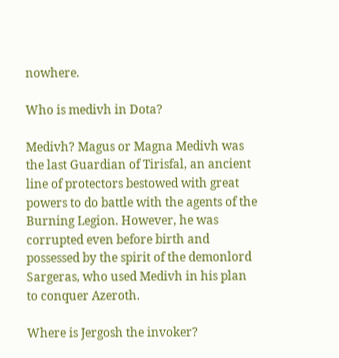nowhere.

Who is medivh in Dota?

Medivh? Magus or Magna Medivh was the last Guardian of Tirisfal, an ancient line of protectors bestowed with great powers to do battle with the agents of the Burning Legion. However, he was corrupted even before birth and possessed by the spirit of the demonlord Sargeras, who used Medivh in his plan to conquer Azeroth.

Where is Jergosh the invoker?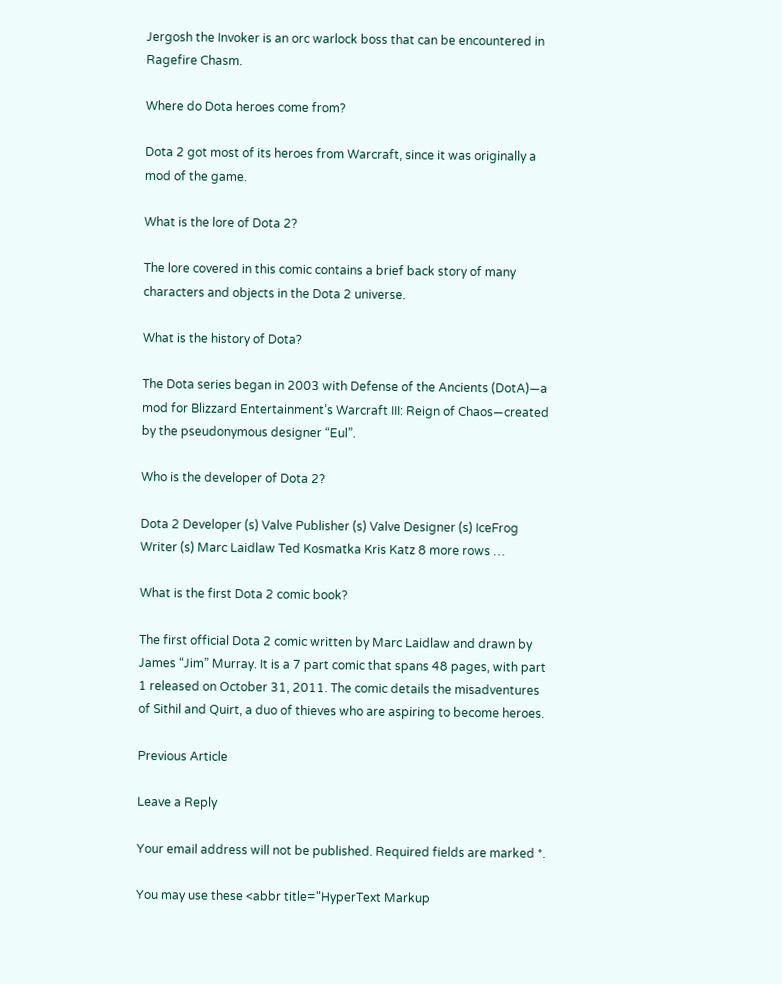Jergosh the Invoker is an orc warlock boss that can be encountered in Ragefire Chasm.

Where do Dota heroes come from?

Dota 2 got most of its heroes from Warcraft, since it was originally a mod of the game.

What is the lore of Dota 2?

The lore covered in this comic contains a brief back story of many characters and objects in the Dota 2 universe.

What is the history of Dota?

The Dota series began in 2003 with Defense of the Ancients (DotA)—a mod for Blizzard Entertainment’s Warcraft III: Reign of Chaos—created by the pseudonymous designer “Eul”.

Who is the developer of Dota 2?

Dota 2 Developer (s) Valve Publisher (s) Valve Designer (s) IceFrog Writer (s) Marc Laidlaw Ted Kosmatka Kris Katz 8 more rows …

What is the first Dota 2 comic book?

The first official Dota 2 comic written by Marc Laidlaw and drawn by James “Jim” Murray. It is a 7 part comic that spans 48 pages, with part 1 released on October 31, 2011. The comic details the misadventures of Sithil and Quirt, a duo of thieves who are aspiring to become heroes.

Previous Article

Leave a Reply

Your email address will not be published. Required fields are marked *.

You may use these <abbr title="HyperText Markup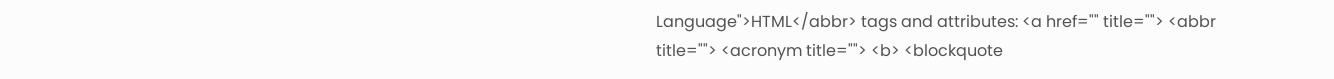Language">HTML</abbr> tags and attributes: <a href="" title=""> <abbr title=""> <acronym title=""> <b> <blockquote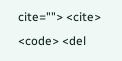cite=""> <cite> <code> <del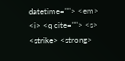datetime=""> <em> <i> <q cite=""> <s> <strike> <strong>